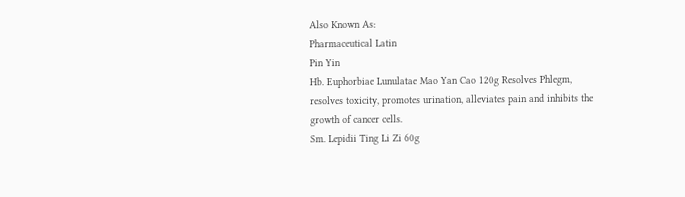Also Known As:
Pharmaceutical Latin
Pin Yin
Hb. Euphorbiae Lunulatae Mao Yan Cao 120g Resolves Phlegm, resolves toxicity, promotes urination, alleviates pain and inhibits the growth of cancer cells.
Sm. Lepidii Ting Li Zi 60g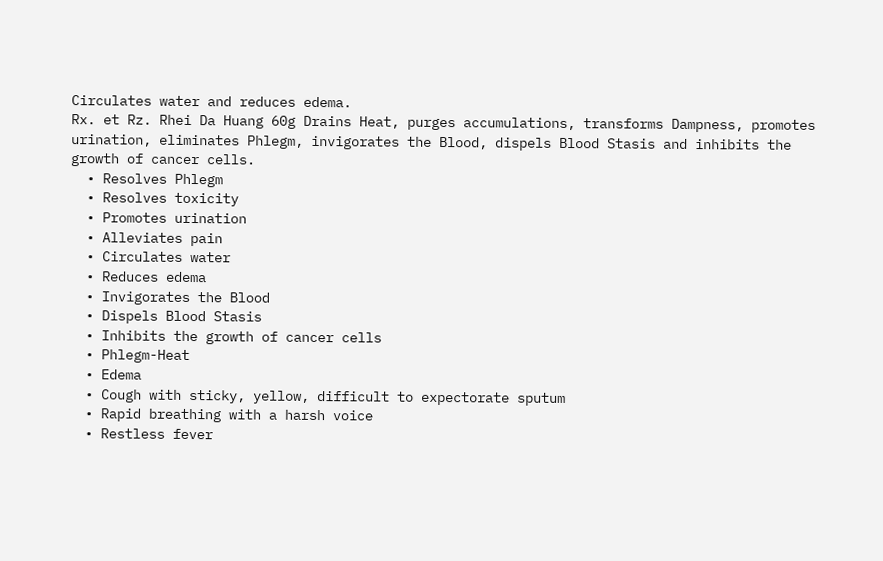Circulates water and reduces edema.
Rx. et Rz. Rhei Da Huang 60g Drains Heat, purges accumulations, transforms Dampness, promotes urination, eliminates Phlegm, invigorates the Blood, dispels Blood Stasis and inhibits the growth of cancer cells.
  • Resolves Phlegm
  • Resolves toxicity
  • Promotes urination
  • Alleviates pain
  • Circulates water
  • Reduces edema
  • Invigorates the Blood
  • Dispels Blood Stasis
  • Inhibits the growth of cancer cells
  • Phlegm-Heat
  • Edema
  • Cough with sticky, yellow, difficult to expectorate sputum
  • Rapid breathing with a harsh voice
  • Restless fever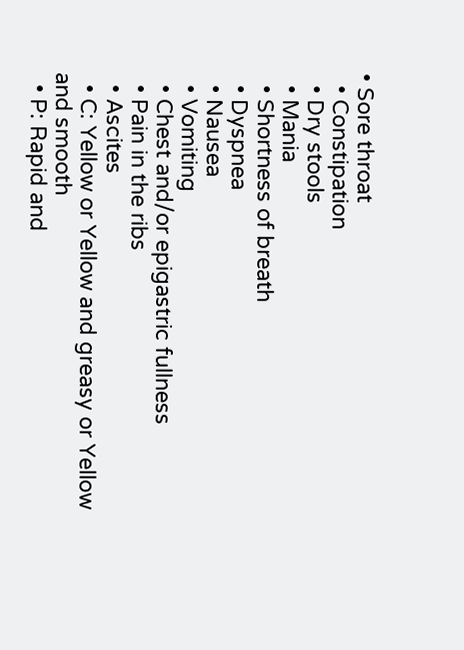• Sore throat
  • Constipation
  • Dry stools
  • Mania
  • Shortness of breath
  • Dyspnea
  • Nausea
  • Vomiting
  • Chest and/or epigastric fullness
  • Pain in the ribs
  • Ascites
  • C: Yellow or Yellow and greasy or Yellow and smooth
  • P: Rapid and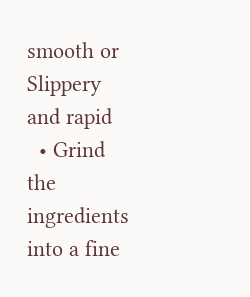smooth or Slippery and rapid
  • Grind the ingredients into a fine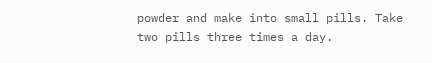powder and make into small pills. Take two pills three times a day.